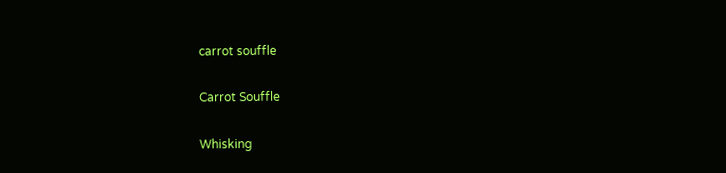carrot souffle

Carrot Souffle

Whisking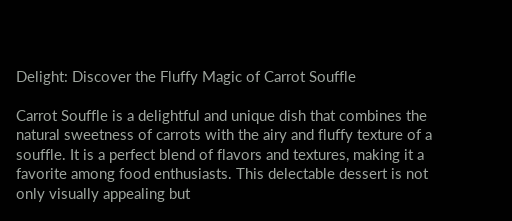Delight: Discover the Fluffy Magic of Carrot Souffle

Carrot Souffle is a delightful and unique dish that combines the natural sweetness of carrots with the airy and fluffy texture of a souffle. It is a perfect blend of flavors and textures, making it a favorite among food enthusiasts. This delectable dessert is not only visually appealing but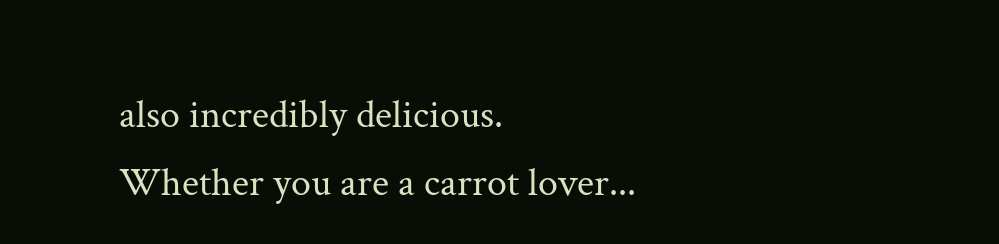also incredibly delicious. Whether you are a carrot lover...